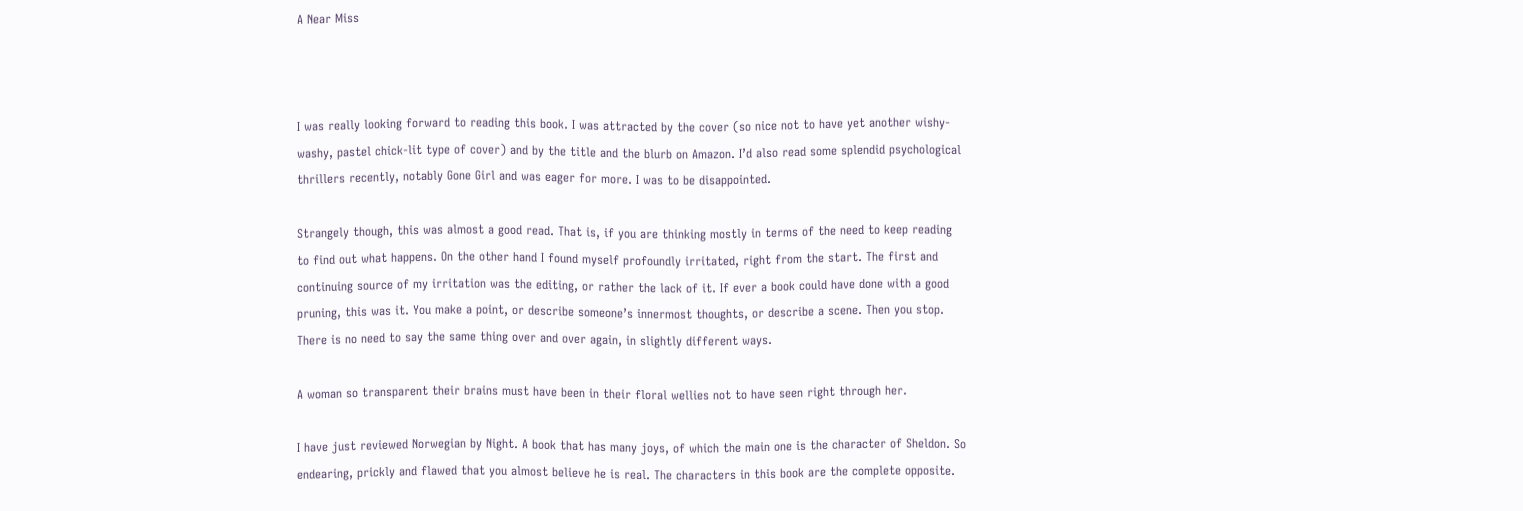A Near Miss



I was really looking forward to reading this book. I was attracted by the cover (so nice not to have yet another wishy-washy, pastel chick-lit type of cover) and by the title and the blurb on Amazon. I’d also read some splendid psychological thrillers recently, notably Gone Girl and was eager for more. I was to be disappointed.

Strangely though, this was almost a good read. That is, if you are thinking mostly in terms of the need to keep reading to find out what happens. On the other hand I found myself profoundly irritated, right from the start. The first and continuing source of my irritation was the editing, or rather the lack of it. If ever a book could have done with a good pruning, this was it. You make a point, or describe someone’s innermost thoughts, or describe a scene. Then you stop. There is no need to say the same thing over and over again, in slightly different ways.

A woman so transparent their brains must have been in their floral wellies not to have seen right through her.

I have just reviewed Norwegian by Night. A book that has many joys, of which the main one is the character of Sheldon. So endearing, prickly and flawed that you almost believe he is real. The characters in this book are the complete opposite.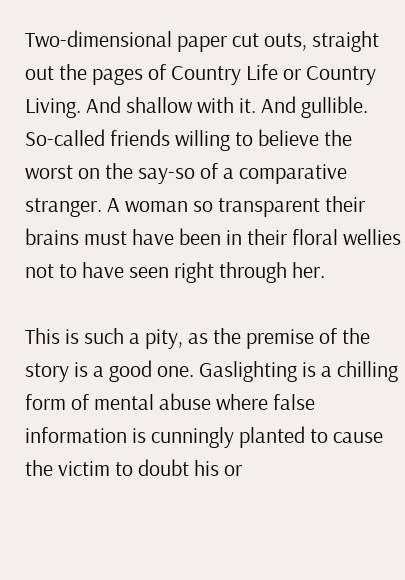Two-dimensional paper cut outs, straight out the pages of Country Life or Country Living. And shallow with it. And gullible. So-called friends willing to believe the worst on the say-so of a comparative stranger. A woman so transparent their brains must have been in their floral wellies not to have seen right through her.

This is such a pity, as the premise of the story is a good one. Gaslighting is a chilling form of mental abuse where false information is cunningly planted to cause the victim to doubt his or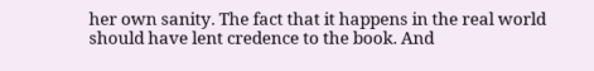her own sanity. The fact that it happens in the real world should have lent credence to the book. And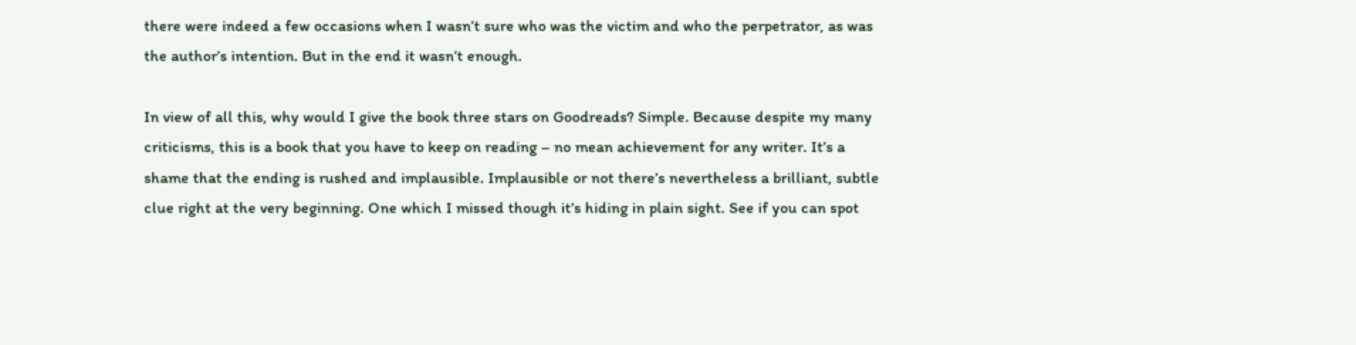there were indeed a few occasions when I wasn’t sure who was the victim and who the perpetrator, as was the author’s intention. But in the end it wasn’t enough.

In view of all this, why would I give the book three stars on Goodreads? Simple. Because despite my many criticisms, this is a book that you have to keep on reading – no mean achievement for any writer. It’s a shame that the ending is rushed and implausible. Implausible or not there’s nevertheless a brilliant, subtle clue right at the very beginning. One which I missed though it’s hiding in plain sight. See if you can spot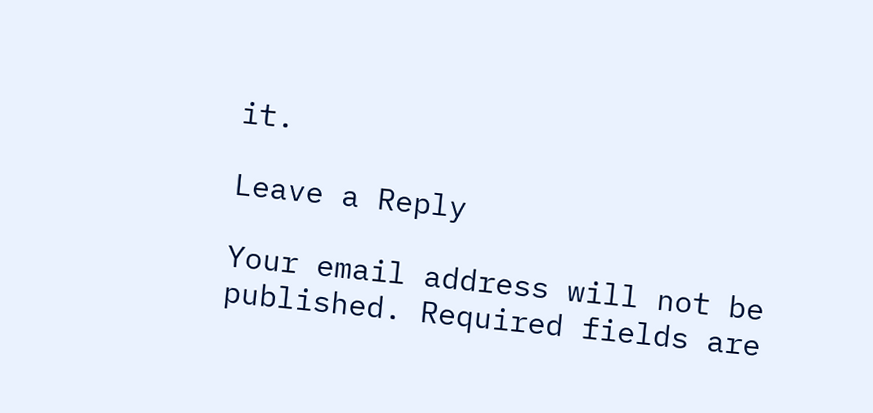it.

Leave a Reply

Your email address will not be published. Required fields are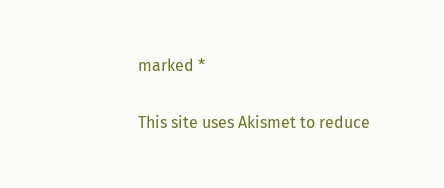marked *

This site uses Akismet to reduce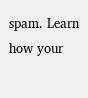spam. Learn how your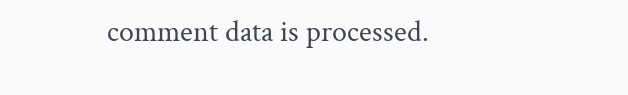comment data is processed.